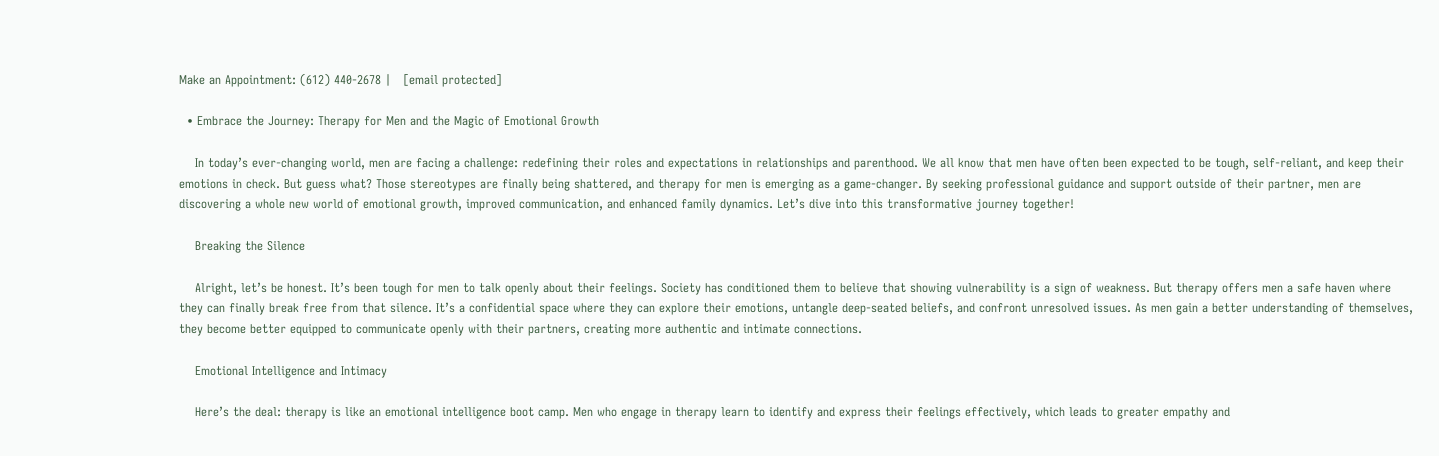Make an Appointment: (612) 440-2678 |   [email protected]

  • Embrace the Journey: Therapy for Men and the Magic of Emotional Growth

    In today’s ever-changing world, men are facing a challenge: redefining their roles and expectations in relationships and parenthood. We all know that men have often been expected to be tough, self-reliant, and keep their emotions in check. But guess what? Those stereotypes are finally being shattered, and therapy for men is emerging as a game-changer. By seeking professional guidance and support outside of their partner, men are discovering a whole new world of emotional growth, improved communication, and enhanced family dynamics. Let’s dive into this transformative journey together!

    Breaking the Silence

    Alright, let’s be honest. It’s been tough for men to talk openly about their feelings. Society has conditioned them to believe that showing vulnerability is a sign of weakness. But therapy offers men a safe haven where they can finally break free from that silence. It’s a confidential space where they can explore their emotions, untangle deep-seated beliefs, and confront unresolved issues. As men gain a better understanding of themselves, they become better equipped to communicate openly with their partners, creating more authentic and intimate connections.

    Emotional Intelligence and Intimacy

    Here’s the deal: therapy is like an emotional intelligence boot camp. Men who engage in therapy learn to identify and express their feelings effectively, which leads to greater empathy and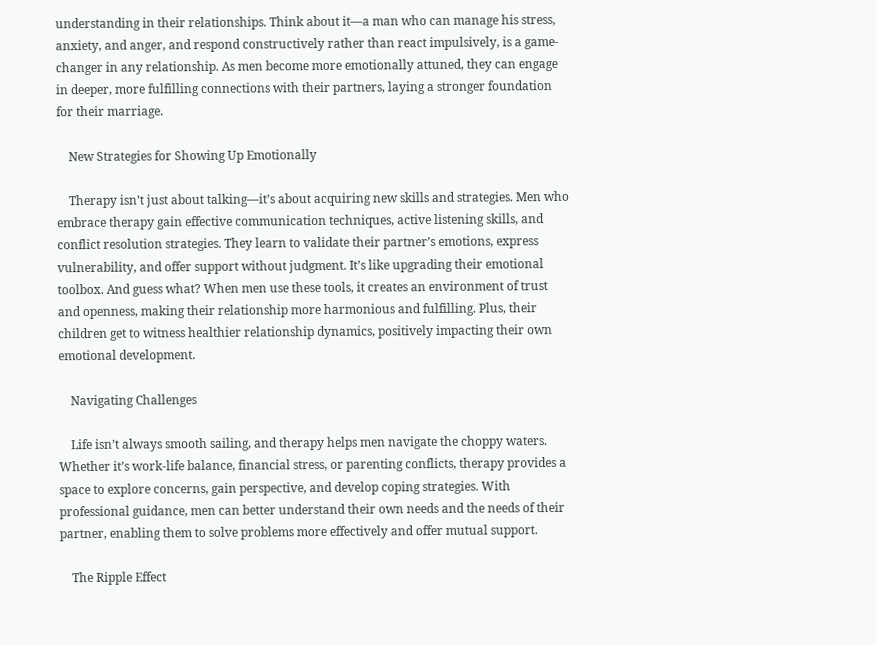understanding in their relationships. Think about it—a man who can manage his stress, anxiety, and anger, and respond constructively rather than react impulsively, is a game-changer in any relationship. As men become more emotionally attuned, they can engage in deeper, more fulfilling connections with their partners, laying a stronger foundation for their marriage.

    New Strategies for Showing Up Emotionally

    Therapy isn’t just about talking—it’s about acquiring new skills and strategies. Men who embrace therapy gain effective communication techniques, active listening skills, and conflict resolution strategies. They learn to validate their partner’s emotions, express vulnerability, and offer support without judgment. It’s like upgrading their emotional toolbox. And guess what? When men use these tools, it creates an environment of trust and openness, making their relationship more harmonious and fulfilling. Plus, their children get to witness healthier relationship dynamics, positively impacting their own emotional development.

    Navigating Challenges

    Life isn’t always smooth sailing, and therapy helps men navigate the choppy waters. Whether it’s work-life balance, financial stress, or parenting conflicts, therapy provides a space to explore concerns, gain perspective, and develop coping strategies. With professional guidance, men can better understand their own needs and the needs of their partner, enabling them to solve problems more effectively and offer mutual support.

    The Ripple Effect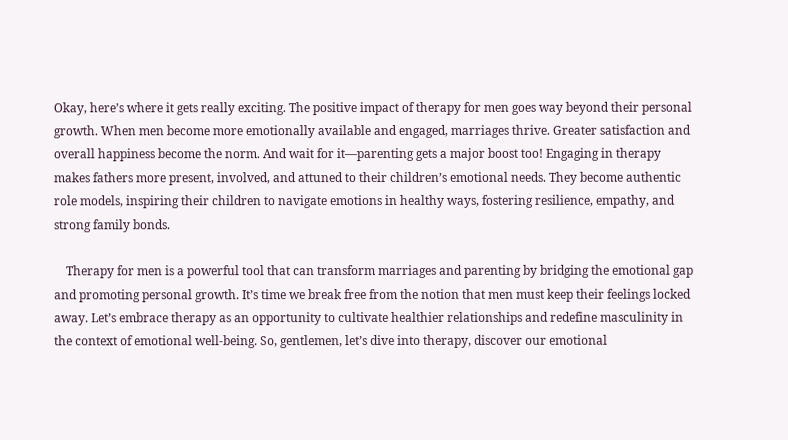Okay, here’s where it gets really exciting. The positive impact of therapy for men goes way beyond their personal growth. When men become more emotionally available and engaged, marriages thrive. Greater satisfaction and overall happiness become the norm. And wait for it—parenting gets a major boost too! Engaging in therapy makes fathers more present, involved, and attuned to their children’s emotional needs. They become authentic role models, inspiring their children to navigate emotions in healthy ways, fostering resilience, empathy, and strong family bonds.

    Therapy for men is a powerful tool that can transform marriages and parenting by bridging the emotional gap and promoting personal growth. It’s time we break free from the notion that men must keep their feelings locked away. Let’s embrace therapy as an opportunity to cultivate healthier relationships and redefine masculinity in the context of emotional well-being. So, gentlemen, let’s dive into therapy, discover our emotional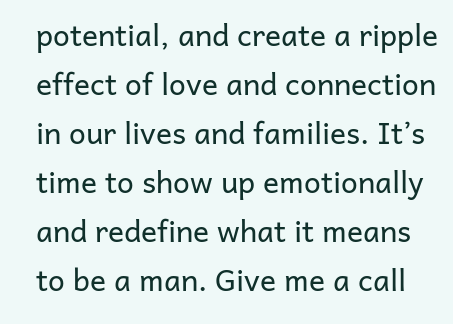potential, and create a ripple effect of love and connection in our lives and families. It’s time to show up emotionally and redefine what it means to be a man. Give me a call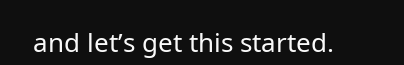and let’s get this started.